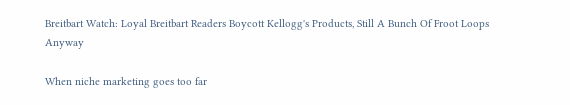Breitbart Watch: Loyal Breitbart Readers Boycott Kellogg's Products, Still A Bunch Of Froot Loops Anyway

When niche marketing goes too far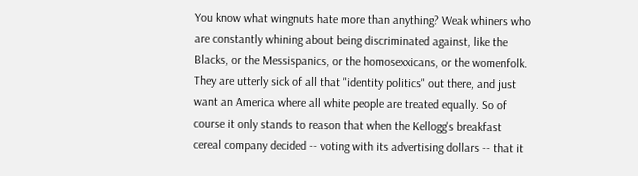You know what wingnuts hate more than anything? Weak whiners who are constantly whining about being discriminated against, like the Blacks, or the Messispanics, or the homosexxicans, or the womenfolk. They are utterly sick of all that "identity politics" out there, and just want an America where all white people are treated equally. So of course it only stands to reason that when the Kellogg's breakfast cereal company decided -- voting with its advertising dollars -- that it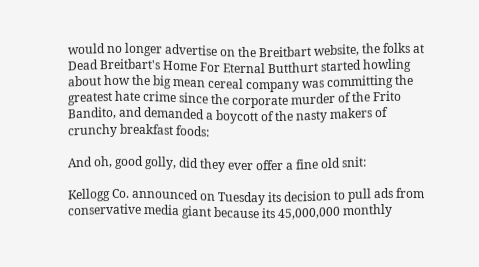would no longer advertise on the Breitbart website, the folks at Dead Breitbart's Home For Eternal Butthurt started howling about how the big mean cereal company was committing the greatest hate crime since the corporate murder of the Frito Bandito, and demanded a boycott of the nasty makers of crunchy breakfast foods:

And oh, good golly, did they ever offer a fine old snit:

Kellogg Co. announced on Tuesday its decision to pull ads from conservative media giant because its 45,000,000 monthly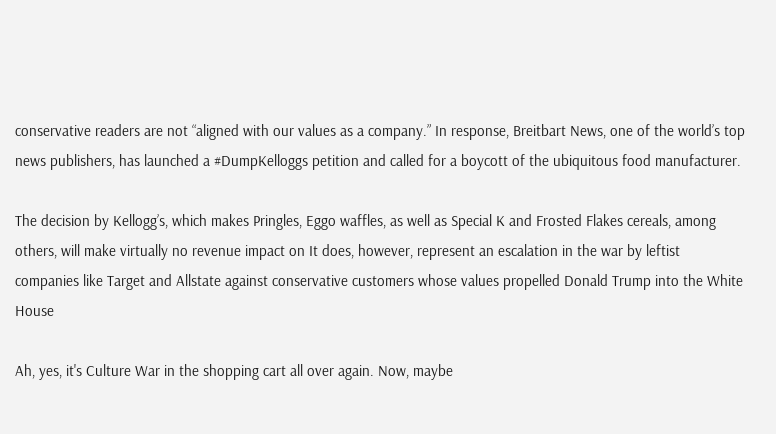conservative readers are not “aligned with our values as a company.” In response, Breitbart News, one of the world’s top news publishers, has launched a #DumpKelloggs petition and called for a boycott of the ubiquitous food manufacturer.

The decision by Kellogg’s, which makes Pringles, Eggo waffles, as well as Special K and Frosted Flakes cereals, among others, will make virtually no revenue impact on It does, however, represent an escalation in the war by leftist companies like Target and Allstate against conservative customers whose values propelled Donald Trump into the White House

Ah, yes, it's Culture War in the shopping cart all over again. Now, maybe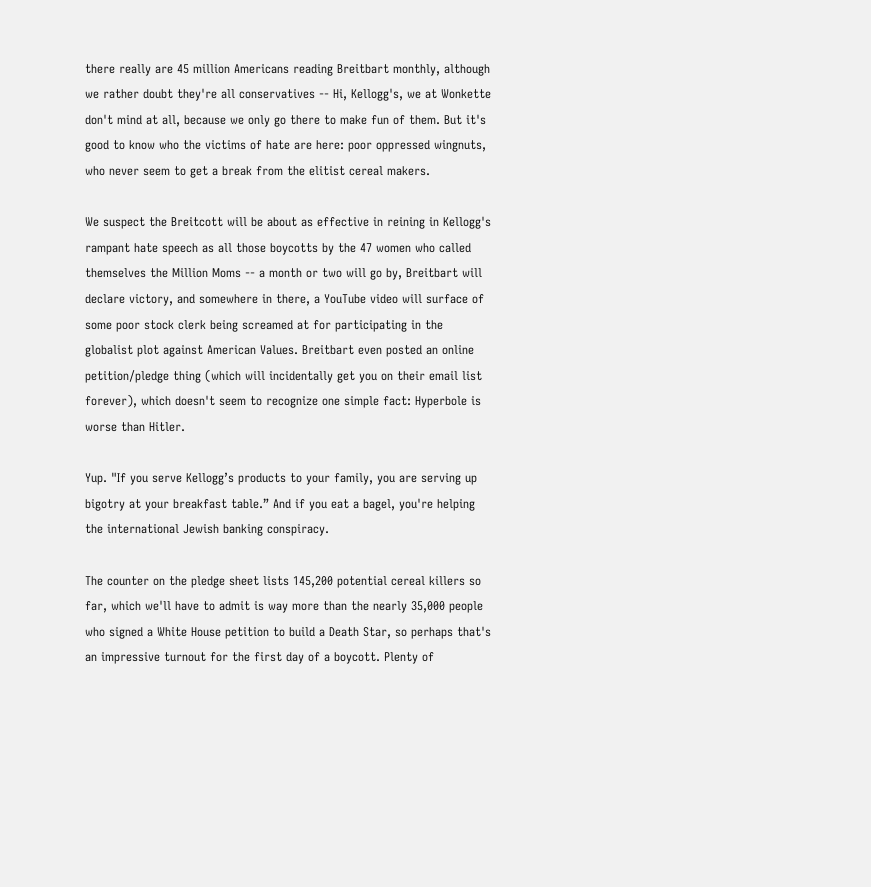there really are 45 million Americans reading Breitbart monthly, although we rather doubt they're all conservatives -- Hi, Kellogg's, we at Wonkette don't mind at all, because we only go there to make fun of them. But it's good to know who the victims of hate are here: poor oppressed wingnuts, who never seem to get a break from the elitist cereal makers.

We suspect the Breitcott will be about as effective in reining in Kellogg's rampant hate speech as all those boycotts by the 47 women who called themselves the Million Moms -- a month or two will go by, Breitbart will declare victory, and somewhere in there, a YouTube video will surface of some poor stock clerk being screamed at for participating in the globalist plot against American Values. Breitbart even posted an online petition/pledge thing (which will incidentally get you on their email list forever), which doesn't seem to recognize one simple fact: Hyperbole is worse than Hitler.

Yup. "If you serve Kellogg’s products to your family, you are serving up bigotry at your breakfast table.” And if you eat a bagel, you're helping the international Jewish banking conspiracy.

The counter on the pledge sheet lists 145,200 potential cereal killers so far, which we'll have to admit is way more than the nearly 35,000 people who signed a White House petition to build a Death Star, so perhaps that's an impressive turnout for the first day of a boycott. Plenty of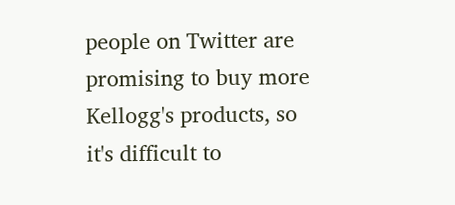people on Twitter are promising to buy more Kellogg's products, so it's difficult to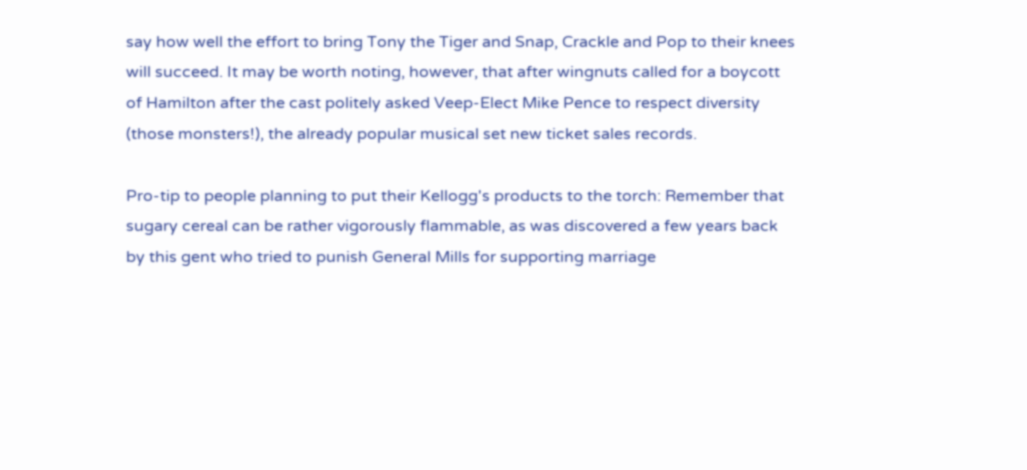say how well the effort to bring Tony the Tiger and Snap, Crackle and Pop to their knees will succeed. It may be worth noting, however, that after wingnuts called for a boycott of Hamilton after the cast politely asked Veep-Elect Mike Pence to respect diversity (those monsters!), the already popular musical set new ticket sales records.

Pro-tip to people planning to put their Kellogg's products to the torch: Remember that sugary cereal can be rather vigorously flammable, as was discovered a few years back by this gent who tried to punish General Mills for supporting marriage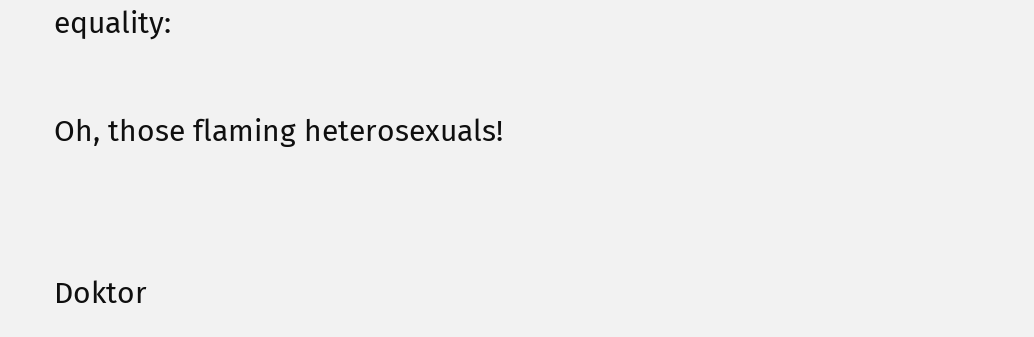equality:

Oh, those flaming heterosexuals!


Doktor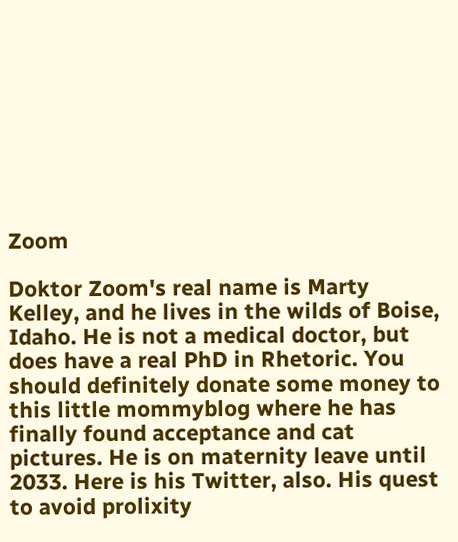Zoom

Doktor Zoom's real name is Marty Kelley, and he lives in the wilds of Boise, Idaho. He is not a medical doctor, but does have a real PhD in Rhetoric. You should definitely donate some money to this little mommyblog where he has finally found acceptance and cat pictures. He is on maternity leave until 2033. Here is his Twitter, also. His quest to avoid prolixity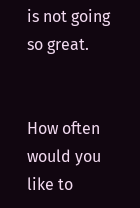is not going so great.


How often would you like to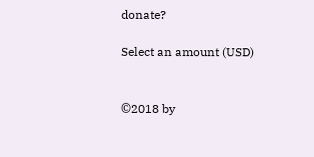donate?

Select an amount (USD)


©2018 by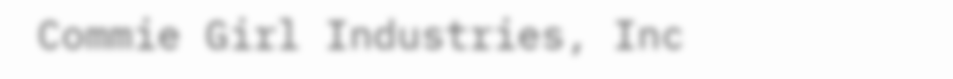Commie Girl Industries, Inc